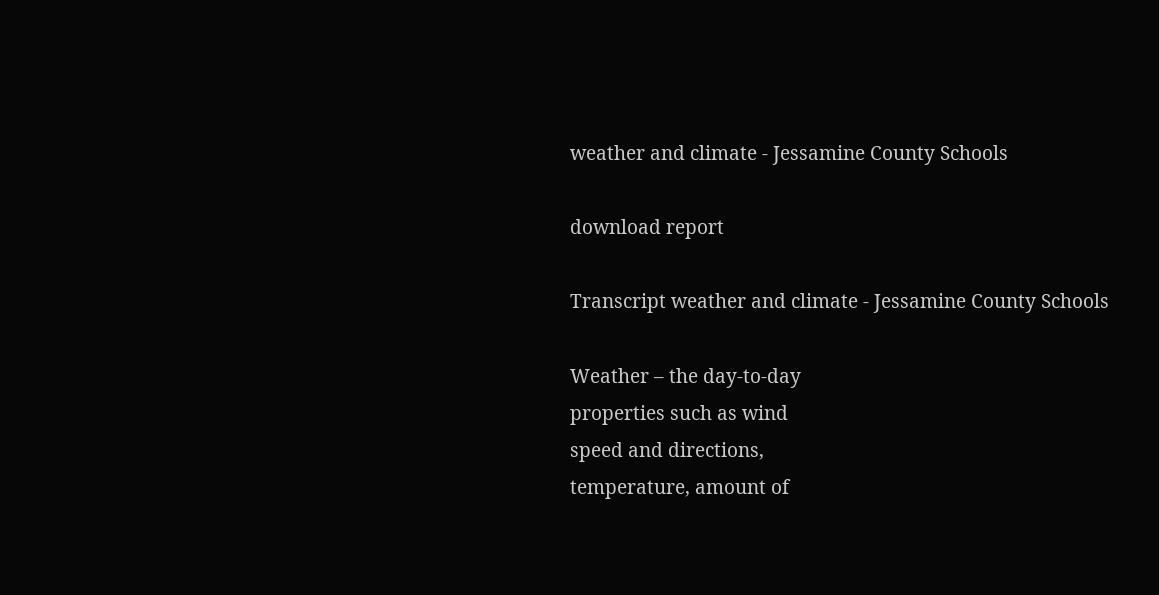weather and climate - Jessamine County Schools

download report

Transcript weather and climate - Jessamine County Schools

Weather – the day-to-day
properties such as wind
speed and directions,
temperature, amount of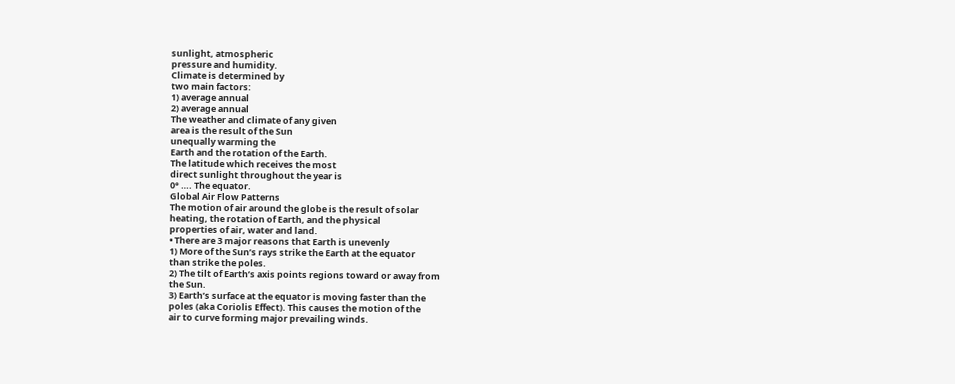sunlight, atmospheric
pressure and humidity.
Climate is determined by
two main factors:
1) average annual
2) average annual
The weather and climate of any given
area is the result of the Sun
unequally warming the
Earth and the rotation of the Earth.
The latitude which receives the most
direct sunlight throughout the year is
0° …. The equator.
Global Air Flow Patterns
The motion of air around the globe is the result of solar
heating, the rotation of Earth, and the physical
properties of air, water and land.
• There are 3 major reasons that Earth is unevenly
1) More of the Sun’s rays strike the Earth at the equator
than strike the poles.
2) The tilt of Earth’s axis points regions toward or away from
the Sun.
3) Earth’s surface at the equator is moving faster than the
poles (aka Coriolis Effect). This causes the motion of the
air to curve forming major prevailing winds.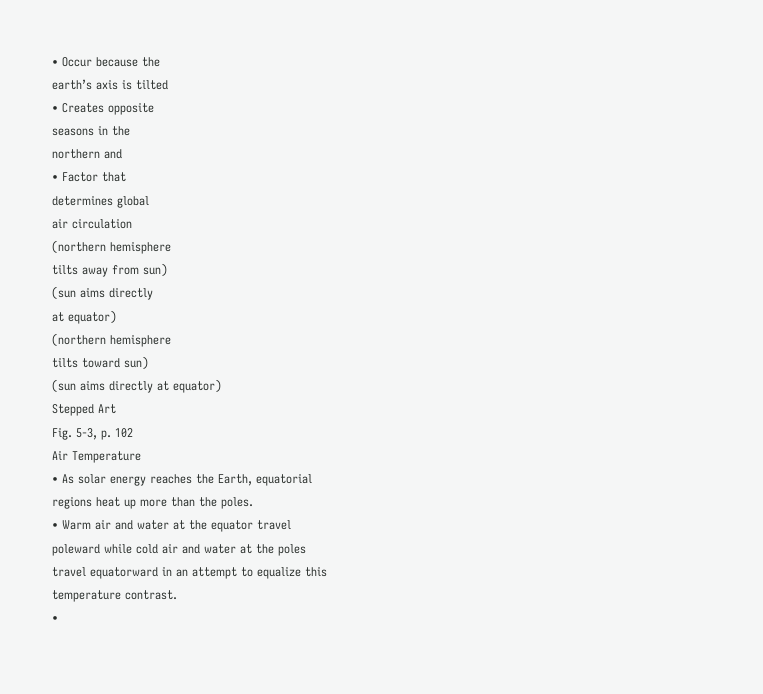• Occur because the
earth’s axis is tilted
• Creates opposite
seasons in the
northern and
• Factor that
determines global
air circulation
(northern hemisphere
tilts away from sun)
(sun aims directly
at equator)
(northern hemisphere
tilts toward sun)
(sun aims directly at equator)
Stepped Art
Fig. 5-3, p. 102
Air Temperature
• As solar energy reaches the Earth, equatorial
regions heat up more than the poles.
• Warm air and water at the equator travel
poleward while cold air and water at the poles
travel equatorward in an attempt to equalize this
temperature contrast.
•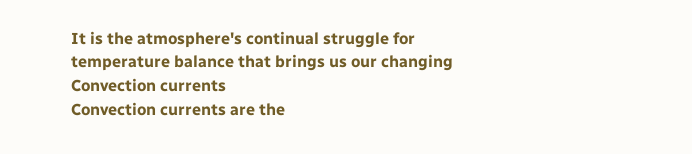It is the atmosphere's continual struggle for
temperature balance that brings us our changing
Convection currents
Convection currents are the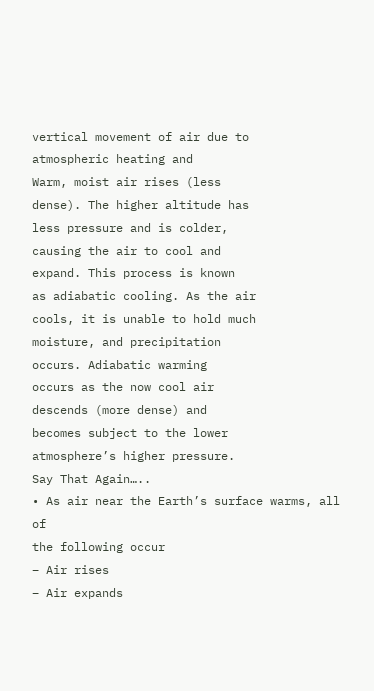vertical movement of air due to
atmospheric heating and
Warm, moist air rises (less
dense). The higher altitude has
less pressure and is colder,
causing the air to cool and
expand. This process is known
as adiabatic cooling. As the air
cools, it is unable to hold much
moisture, and precipitation
occurs. Adiabatic warming
occurs as the now cool air
descends (more dense) and
becomes subject to the lower
atmosphere’s higher pressure.
Say That Again…..
• As air near the Earth’s surface warms, all of
the following occur
– Air rises
– Air expands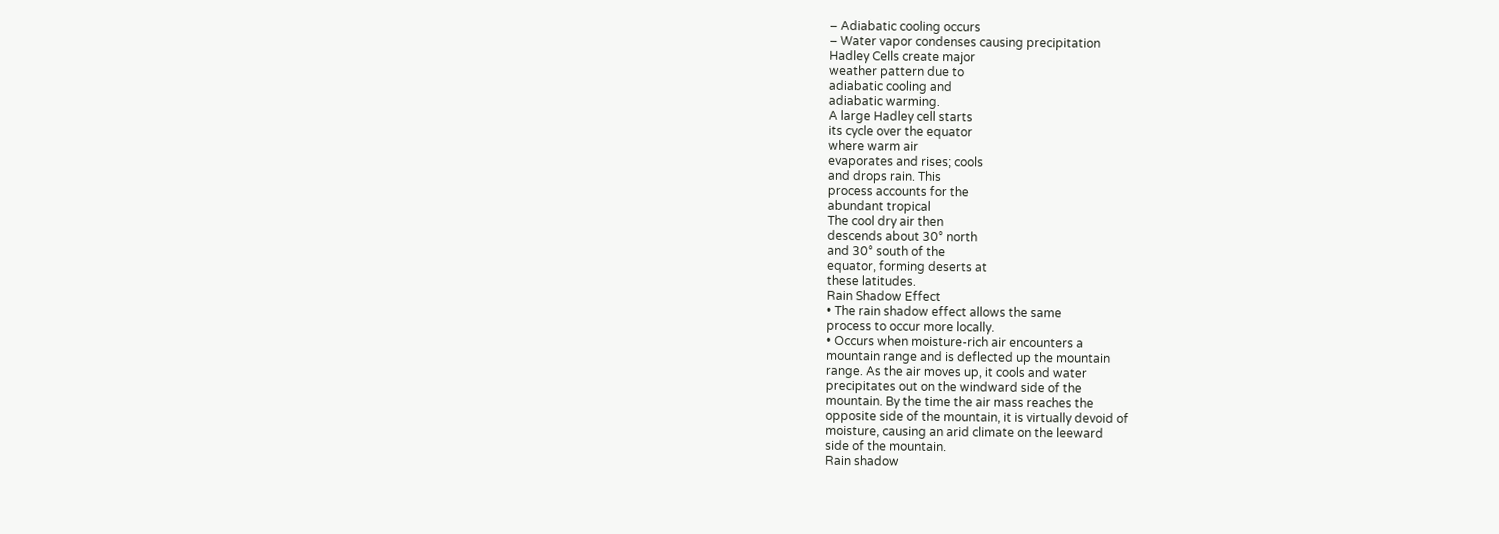– Adiabatic cooling occurs
– Water vapor condenses causing precipitation
Hadley Cells create major
weather pattern due to
adiabatic cooling and
adiabatic warming.
A large Hadley cell starts
its cycle over the equator
where warm air
evaporates and rises; cools
and drops rain. This
process accounts for the
abundant tropical
The cool dry air then
descends about 30° north
and 30° south of the
equator, forming deserts at
these latitudes.
Rain Shadow Effect
• The rain shadow effect allows the same
process to occur more locally.
• Occurs when moisture-rich air encounters a
mountain range and is deflected up the mountain
range. As the air moves up, it cools and water
precipitates out on the windward side of the
mountain. By the time the air mass reaches the
opposite side of the mountain, it is virtually devoid of
moisture, causing an arid climate on the leeward
side of the mountain.
Rain shadow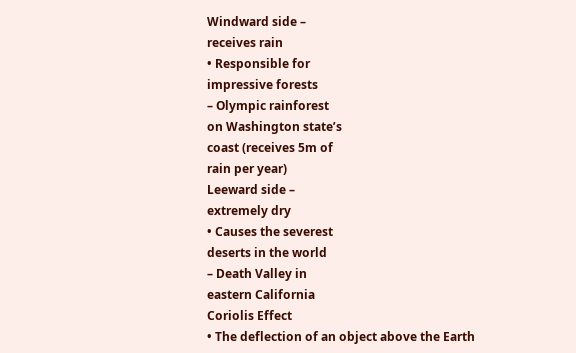Windward side –
receives rain
• Responsible for
impressive forests
– Olympic rainforest
on Washington state’s
coast (receives 5m of
rain per year)
Leeward side –
extremely dry
• Causes the severest
deserts in the world
– Death Valley in
eastern California
Coriolis Effect
• The deflection of an object above the Earth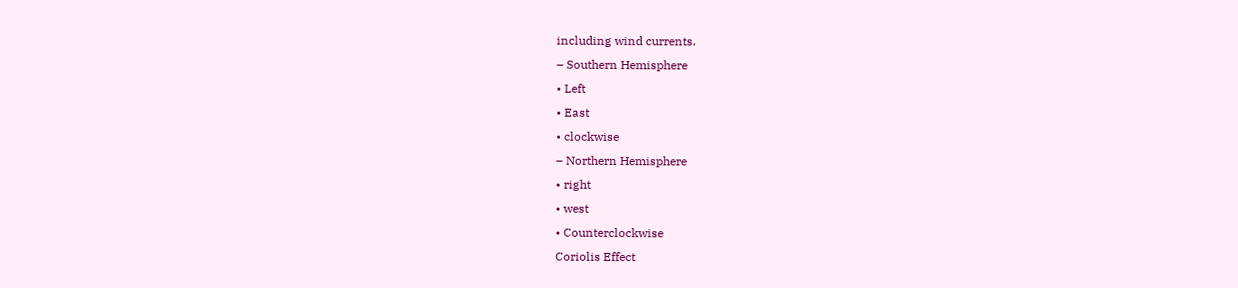including wind currents.
– Southern Hemisphere
• Left
• East
• clockwise
– Northern Hemisphere
• right
• west
• Counterclockwise
Coriolis Effect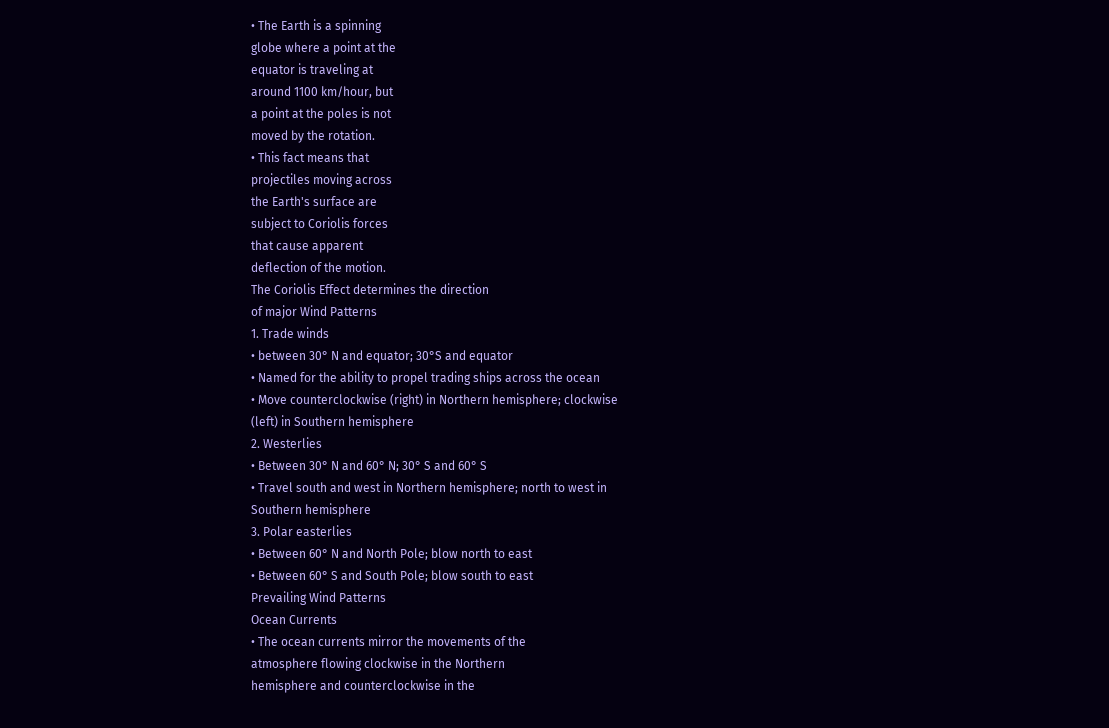• The Earth is a spinning
globe where a point at the
equator is traveling at
around 1100 km/hour, but
a point at the poles is not
moved by the rotation.
• This fact means that
projectiles moving across
the Earth's surface are
subject to Coriolis forces
that cause apparent
deflection of the motion.
The Coriolis Effect determines the direction
of major Wind Patterns
1. Trade winds
• between 30° N and equator; 30°S and equator
• Named for the ability to propel trading ships across the ocean
• Move counterclockwise (right) in Northern hemisphere; clockwise
(left) in Southern hemisphere
2. Westerlies
• Between 30° N and 60° N; 30° S and 60° S
• Travel south and west in Northern hemisphere; north to west in
Southern hemisphere
3. Polar easterlies
• Between 60° N and North Pole; blow north to east
• Between 60° S and South Pole; blow south to east
Prevailing Wind Patterns
Ocean Currents
• The ocean currents mirror the movements of the
atmosphere flowing clockwise in the Northern
hemisphere and counterclockwise in the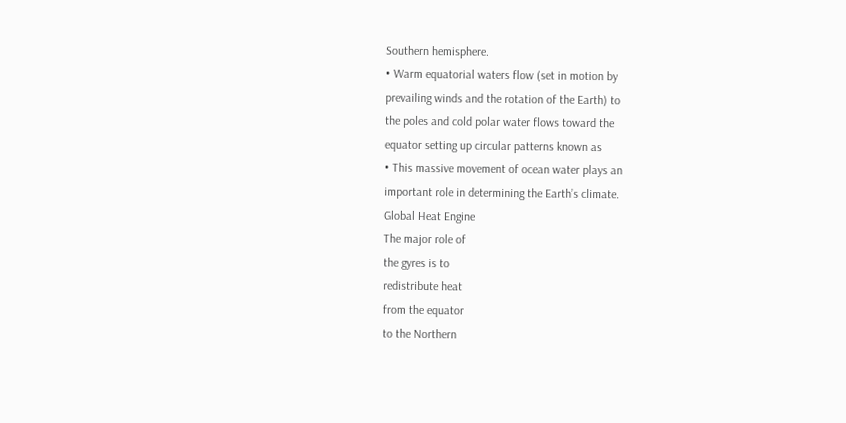Southern hemisphere.
• Warm equatorial waters flow (set in motion by
prevailing winds and the rotation of the Earth) to
the poles and cold polar water flows toward the
equator setting up circular patterns known as
• This massive movement of ocean water plays an
important role in determining the Earth’s climate.
Global Heat Engine
The major role of
the gyres is to
redistribute heat
from the equator
to the Northern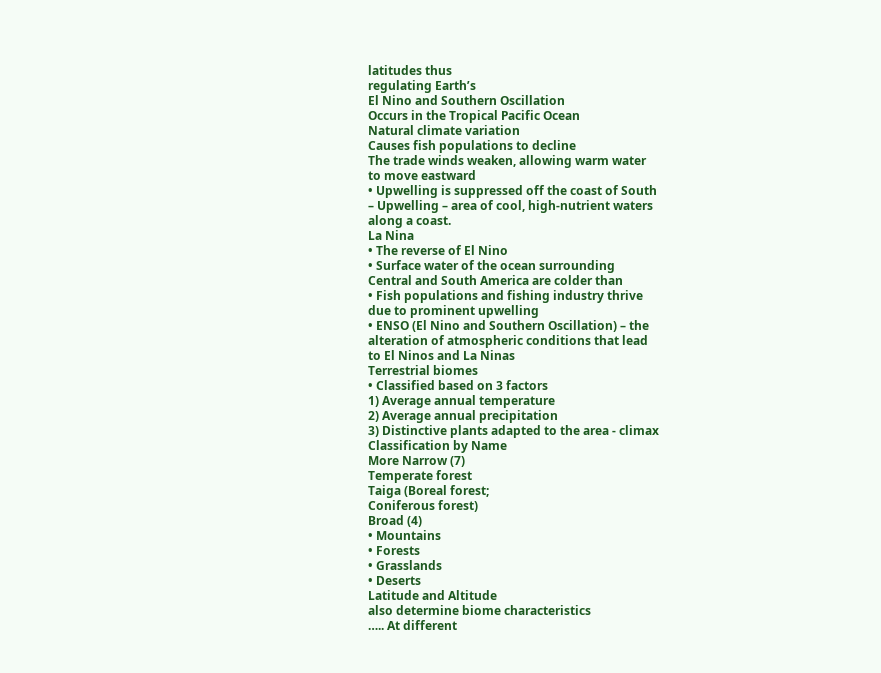latitudes thus
regulating Earth’s
El Nino and Southern Oscillation
Occurs in the Tropical Pacific Ocean
Natural climate variation
Causes fish populations to decline
The trade winds weaken, allowing warm water
to move eastward
• Upwelling is suppressed off the coast of South
– Upwelling – area of cool, high-nutrient waters
along a coast.
La Nina
• The reverse of El Nino
• Surface water of the ocean surrounding
Central and South America are colder than
• Fish populations and fishing industry thrive
due to prominent upwelling
• ENSO (El Nino and Southern Oscillation) – the
alteration of atmospheric conditions that lead
to El Ninos and La Ninas
Terrestrial biomes
• Classified based on 3 factors
1) Average annual temperature
2) Average annual precipitation
3) Distinctive plants adapted to the area - climax
Classification by Name
More Narrow (7)
Temperate forest
Taiga (Boreal forest;
Coniferous forest)
Broad (4)
• Mountains
• Forests
• Grasslands
• Deserts
Latitude and Altitude
also determine biome characteristics
….. At different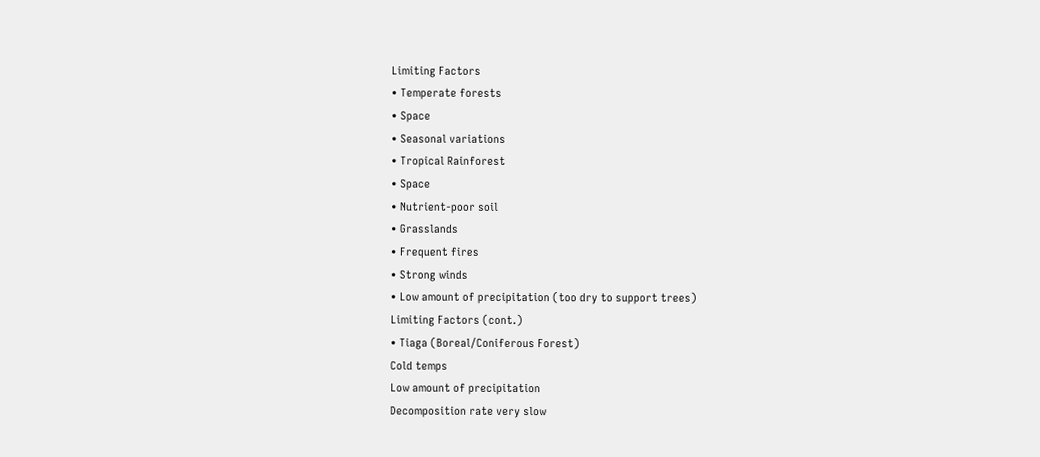Limiting Factors
• Temperate forests
• Space
• Seasonal variations
• Tropical Rainforest
• Space
• Nutrient-poor soil
• Grasslands
• Frequent fires
• Strong winds
• Low amount of precipitation (too dry to support trees)
Limiting Factors (cont.)
• Tiaga (Boreal/Coniferous Forest)
Cold temps
Low amount of precipitation
Decomposition rate very slow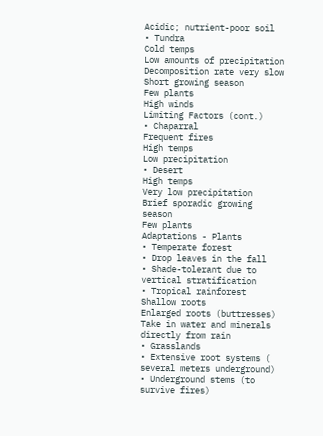Acidic; nutrient-poor soil
• Tundra
Cold temps
Low amounts of precipitation
Decomposition rate very slow
Short growing season
Few plants
High winds
Limiting Factors (cont.)
• Chaparral
Frequent fires
High temps
Low precipitation
• Desert
High temps
Very low precipitation
Brief sporadic growing season
Few plants
Adaptations - Plants
• Temperate forest
• Drop leaves in the fall
• Shade-tolerant due to vertical stratification
• Tropical rainforest
Shallow roots
Enlarged roots (buttresses)
Take in water and minerals directly from rain
• Grasslands
• Extensive root systems ( several meters underground)
• Underground stems (to survive fires)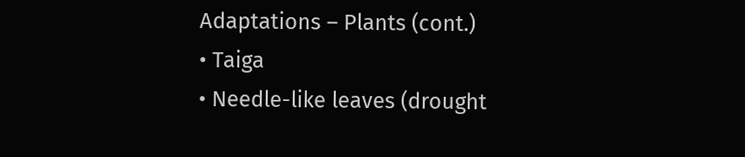Adaptations – Plants (cont.)
• Taiga
• Needle-like leaves (drought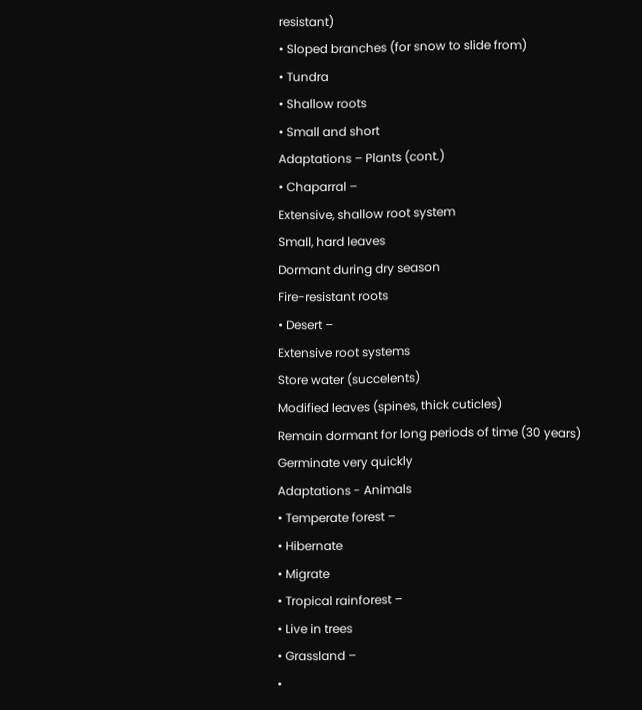resistant)
• Sloped branches (for snow to slide from)
• Tundra
• Shallow roots
• Small and short
Adaptations – Plants (cont.)
• Chaparral –
Extensive, shallow root system
Small, hard leaves
Dormant during dry season
Fire-resistant roots
• Desert –
Extensive root systems
Store water (succelents)
Modified leaves (spines, thick cuticles)
Remain dormant for long periods of time (30 years)
Germinate very quickly
Adaptations - Animals
• Temperate forest –
• Hibernate
• Migrate
• Tropical rainforest –
• Live in trees
• Grassland –
•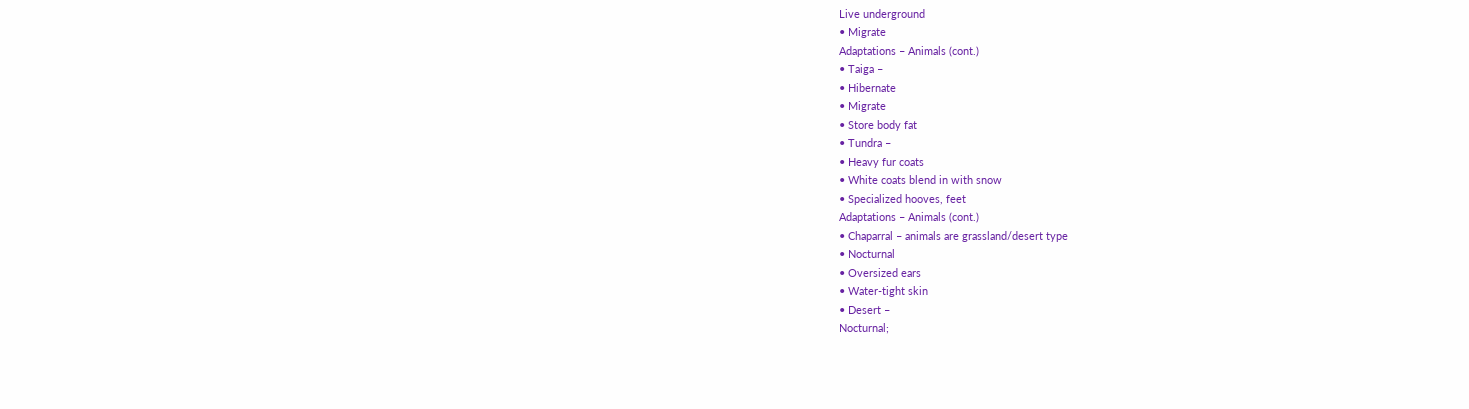Live underground
• Migrate
Adaptations – Animals (cont.)
• Taiga –
• Hibernate
• Migrate
• Store body fat
• Tundra –
• Heavy fur coats
• White coats blend in with snow
• Specialized hooves, feet
Adaptations – Animals (cont.)
• Chaparral – animals are grassland/desert type
• Nocturnal
• Oversized ears
• Water-tight skin
• Desert –
Nocturnal;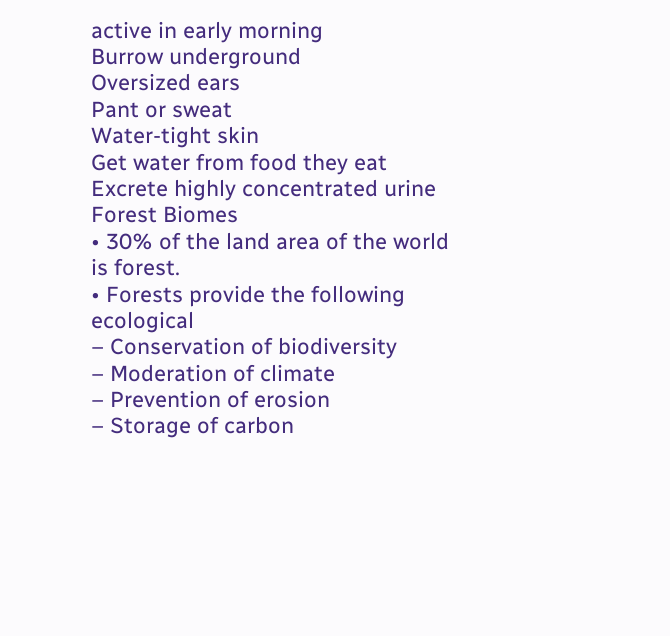active in early morning
Burrow underground
Oversized ears
Pant or sweat
Water-tight skin
Get water from food they eat
Excrete highly concentrated urine
Forest Biomes
• 30% of the land area of the world is forest.
• Forests provide the following ecological
– Conservation of biodiversity
– Moderation of climate
– Prevention of erosion
– Storage of carbon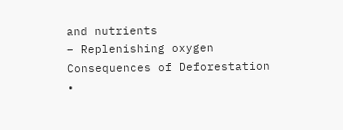and nutrients
– Replenishing oxygen
Consequences of Deforestation
•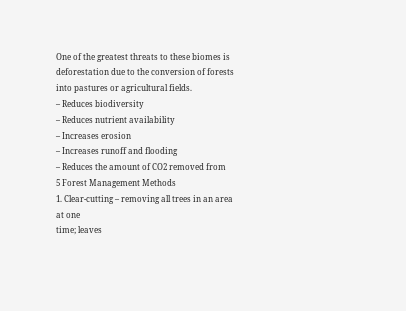One of the greatest threats to these biomes is
deforestation due to the conversion of forests
into pastures or agricultural fields.
– Reduces biodiversity
– Reduces nutrient availability
– Increases erosion
– Increases runoff and flooding
– Reduces the amount of CO2 removed from
5 Forest Management Methods
1. Clear-cutting – removing all trees in an area at one
time; leaves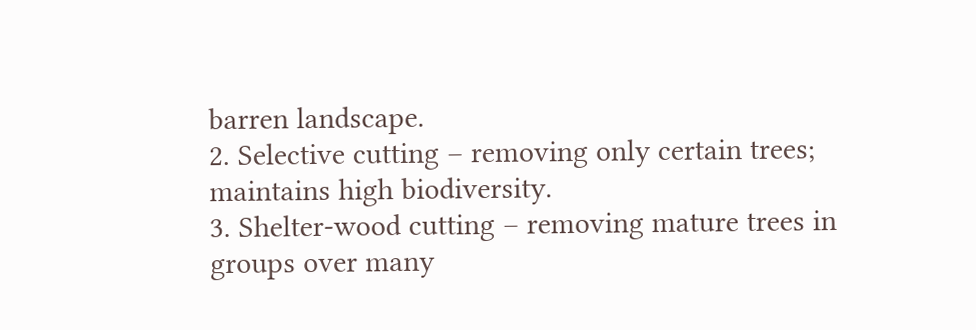barren landscape.
2. Selective cutting – removing only certain trees;
maintains high biodiversity.
3. Shelter-wood cutting – removing mature trees in
groups over many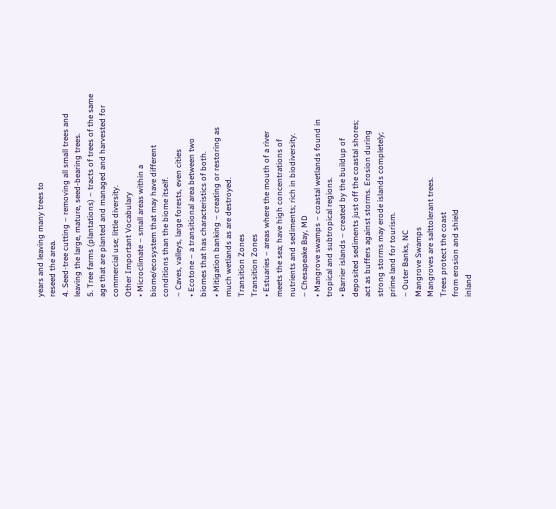years and leaving many trees to
reseed the area.
4. Seed-tree cutting – removing all small trees and
leaving the large, mature, seed-bearing trees.
5. Tree farms (plantations) – tracts of trees of the same
age that are planted and managed and harvested for
commercial use; little diversity.
Other Important Vocabulary
• Microclimate – small areas within a
biome/ecosystem that may have different
conditions than the biome itself.
– Caves, valleys, large forests, even cities
• Ecotone – a transitional area between two
biomes that has characteristics of both.
• Mitigation banking – creating or restoring as
much wetlands as are destroyed.
Transition Zones
Transition Zones
• Estuaries – areas where the mouth of a river
meets the sea; have high concentrations of
nutrients and sediments; rich in biodiversity.
– Chesapeake Bay, MD
• Mangrove swamps – coastal wetlands found in
tropical and subtropical regions.
• Barrier islands – created by the buildup of
deposited sediments just off the coastal shores;
act as buffers against storms. Erosion during
strong storms may erode islands completely;
prime land for tourism.
– Outer Banks, NC
Mangrove Swamps
Mangroves are salttolerant trees.
Trees protect the coast
from erosion and shield
inland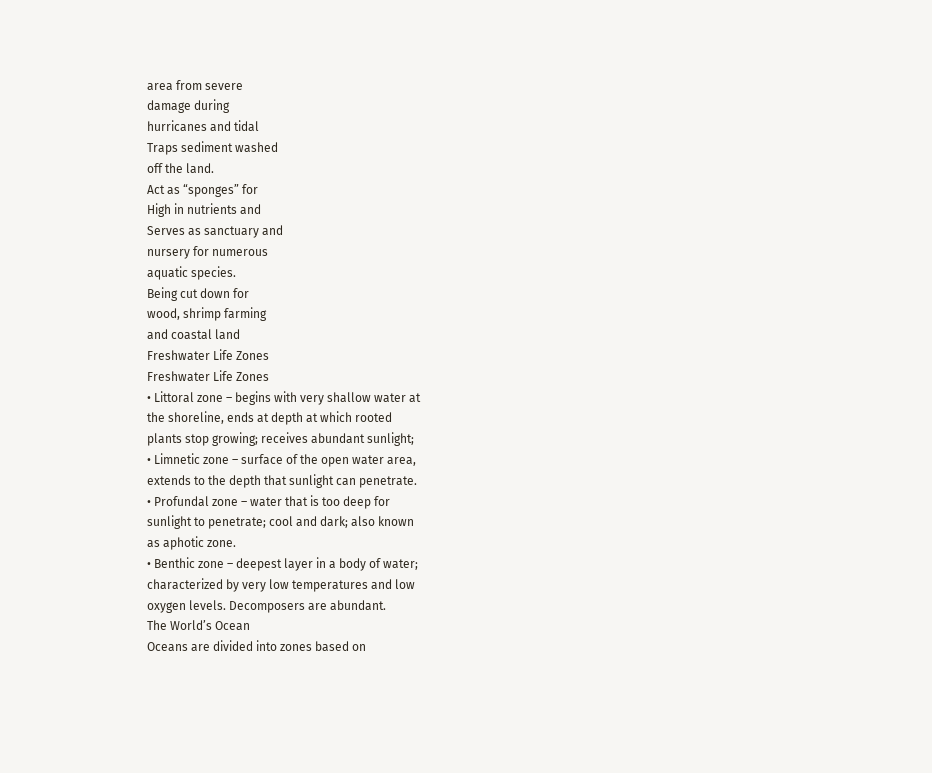area from severe
damage during
hurricanes and tidal
Traps sediment washed
off the land.
Act as “sponges” for
High in nutrients and
Serves as sanctuary and
nursery for numerous
aquatic species.
Being cut down for
wood, shrimp farming
and coastal land
Freshwater Life Zones
Freshwater Life Zones
• Littoral zone – begins with very shallow water at
the shoreline, ends at depth at which rooted
plants stop growing; receives abundant sunlight;
• Limnetic zone – surface of the open water area,
extends to the depth that sunlight can penetrate.
• Profundal zone – water that is too deep for
sunlight to penetrate; cool and dark; also known
as aphotic zone.
• Benthic zone – deepest layer in a body of water;
characterized by very low temperatures and low
oxygen levels. Decomposers are abundant.
The World’s Ocean
Oceans are divided into zones based on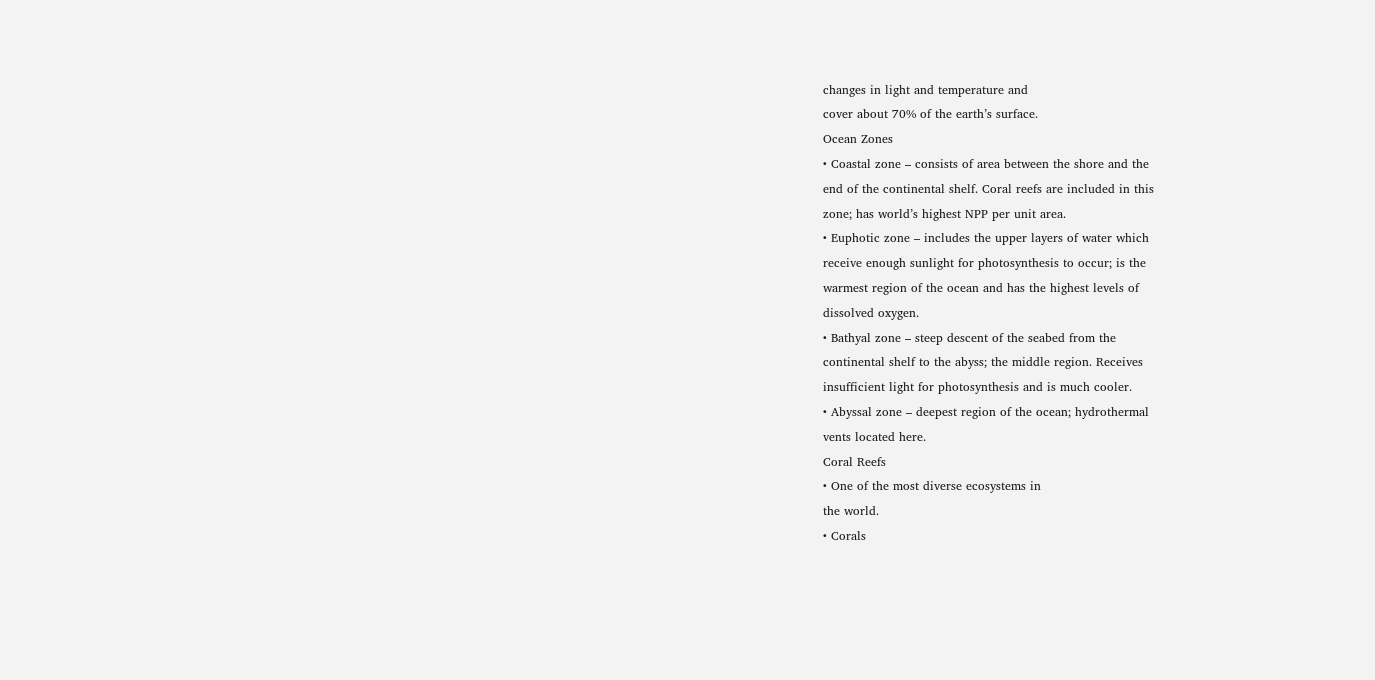changes in light and temperature and
cover about 70% of the earth’s surface.
Ocean Zones
• Coastal zone – consists of area between the shore and the
end of the continental shelf. Coral reefs are included in this
zone; has world’s highest NPP per unit area.
• Euphotic zone – includes the upper layers of water which
receive enough sunlight for photosynthesis to occur; is the
warmest region of the ocean and has the highest levels of
dissolved oxygen.
• Bathyal zone – steep descent of the seabed from the
continental shelf to the abyss; the middle region. Receives
insufficient light for photosynthesis and is much cooler.
• Abyssal zone – deepest region of the ocean; hydrothermal
vents located here.
Coral Reefs
• One of the most diverse ecosystems in
the world.
• Corals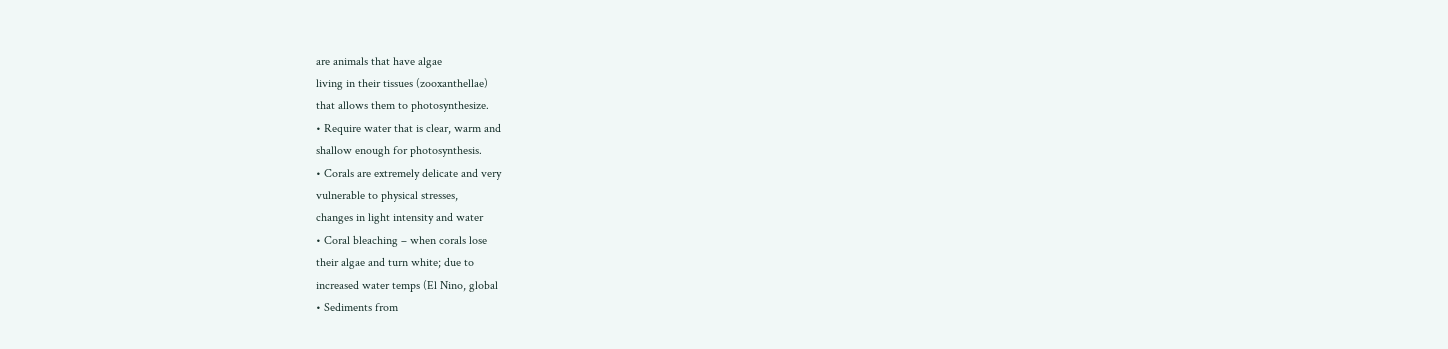are animals that have algae
living in their tissues (zooxanthellae)
that allows them to photosynthesize.
• Require water that is clear, warm and
shallow enough for photosynthesis.
• Corals are extremely delicate and very
vulnerable to physical stresses,
changes in light intensity and water
• Coral bleaching – when corals lose
their algae and turn white; due to
increased water temps (El Nino, global
• Sediments from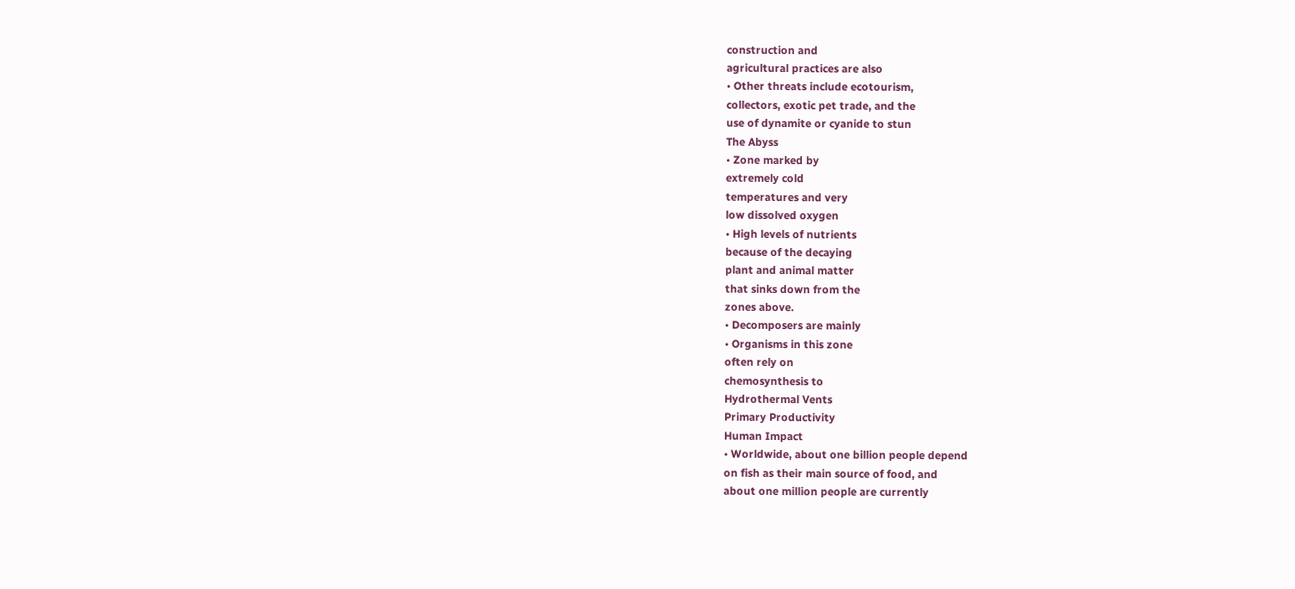construction and
agricultural practices are also
• Other threats include ecotourism,
collectors, exotic pet trade, and the
use of dynamite or cyanide to stun
The Abyss
• Zone marked by
extremely cold
temperatures and very
low dissolved oxygen
• High levels of nutrients
because of the decaying
plant and animal matter
that sinks down from the
zones above.
• Decomposers are mainly
• Organisms in this zone
often rely on
chemosynthesis to
Hydrothermal Vents
Primary Productivity
Human Impact
• Worldwide, about one billion people depend
on fish as their main source of food, and
about one million people are currently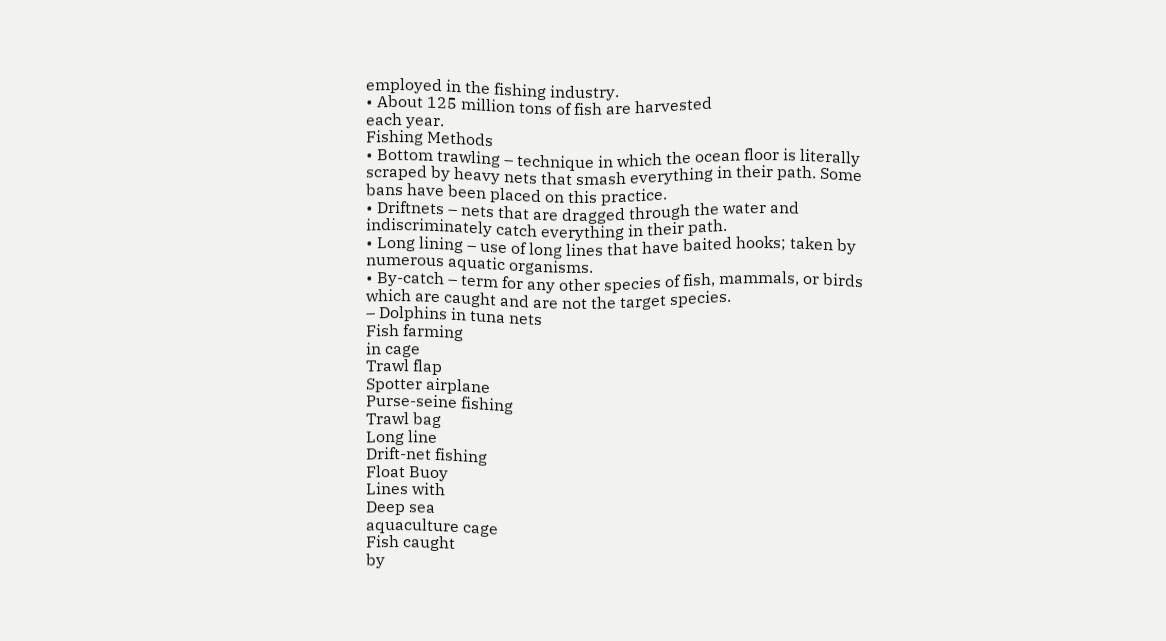employed in the fishing industry.
• About 125 million tons of fish are harvested
each year.
Fishing Methods
• Bottom trawling – technique in which the ocean floor is literally
scraped by heavy nets that smash everything in their path. Some
bans have been placed on this practice.
• Driftnets – nets that are dragged through the water and
indiscriminately catch everything in their path.
• Long lining – use of long lines that have baited hooks; taken by
numerous aquatic organisms.
• By-catch – term for any other species of fish, mammals, or birds
which are caught and are not the target species.
– Dolphins in tuna nets
Fish farming
in cage
Trawl flap
Spotter airplane
Purse-seine fishing
Trawl bag
Long line
Drift-net fishing
Float Buoy
Lines with
Deep sea
aquaculture cage
Fish caught
by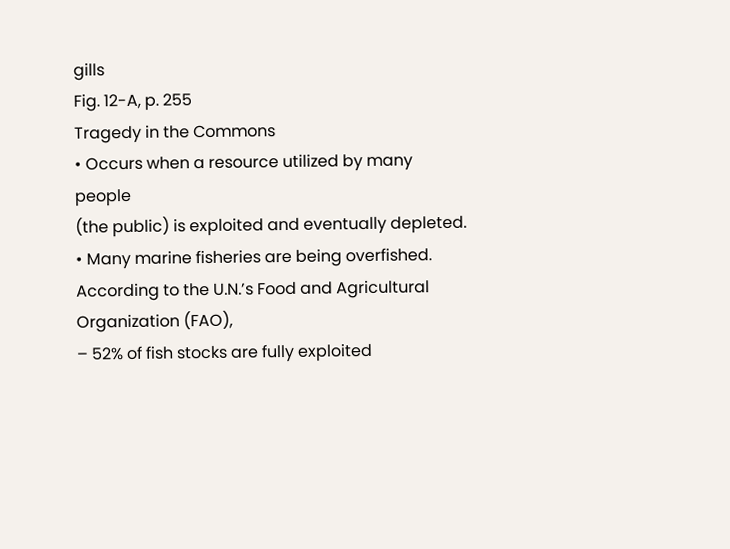gills
Fig. 12-A, p. 255
Tragedy in the Commons
• Occurs when a resource utilized by many people
(the public) is exploited and eventually depleted.
• Many marine fisheries are being overfished.
According to the U.N.’s Food and Agricultural
Organization (FAO),
– 52% of fish stocks are fully exploited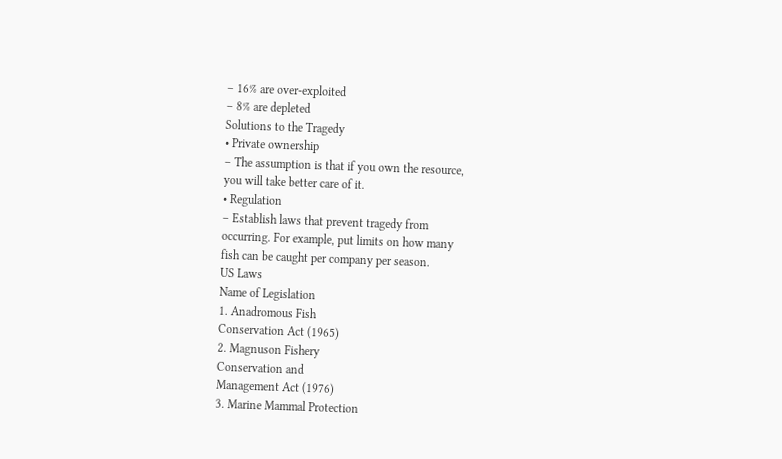– 16% are over-exploited
– 8% are depleted
Solutions to the Tragedy
• Private ownership
– The assumption is that if you own the resource,
you will take better care of it.
• Regulation
– Establish laws that prevent tragedy from
occurring. For example, put limits on how many
fish can be caught per company per season.
US Laws
Name of Legislation
1. Anadromous Fish
Conservation Act (1965)
2. Magnuson Fishery
Conservation and
Management Act (1976)
3. Marine Mammal Protection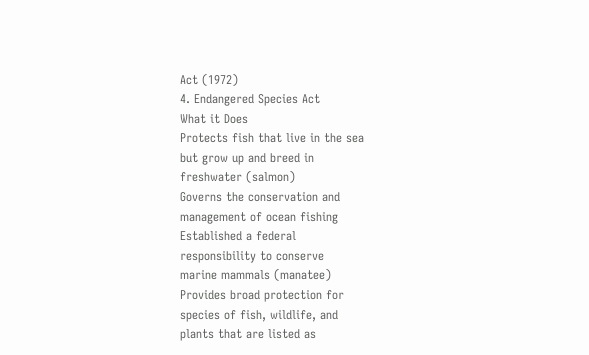Act (1972)
4. Endangered Species Act
What it Does
Protects fish that live in the sea
but grow up and breed in
freshwater (salmon)
Governs the conservation and
management of ocean fishing
Established a federal
responsibility to conserve
marine mammals (manatee)
Provides broad protection for
species of fish, wildlife, and
plants that are listed as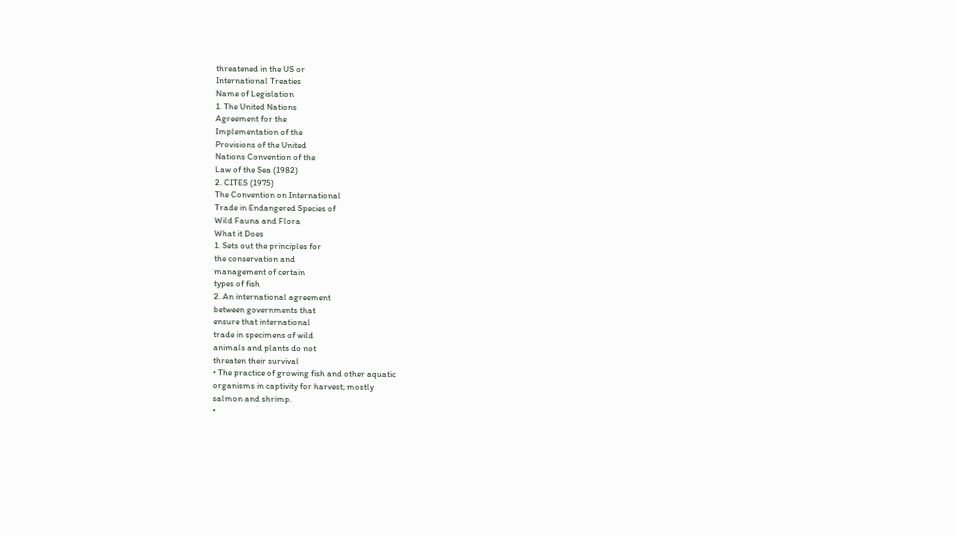threatened in the US or
International Treaties
Name of Legislation
1. The United Nations
Agreement for the
Implementation of the
Provisions of the United
Nations Convention of the
Law of the Sea (1982)
2. CITES (1975)
The Convention on International
Trade in Endangered Species of
Wild Fauna and Flora
What it Does
1. Sets out the principles for
the conservation and
management of certain
types of fish
2. An international agreement
between governments that
ensure that international
trade in specimens of wild
animals and plants do not
threaten their survival
• The practice of growing fish and other aquatic
organisms in captivity for harvest; mostly
salmon and shrimp.
•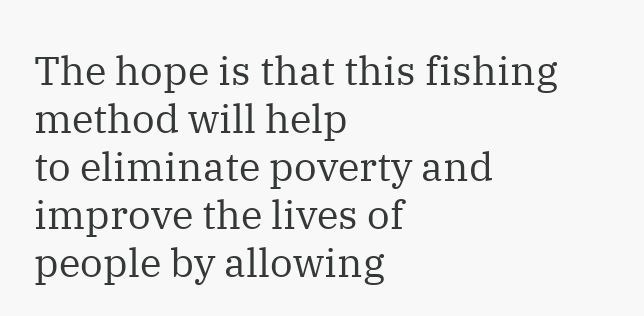The hope is that this fishing method will help
to eliminate poverty and improve the lives of
people by allowing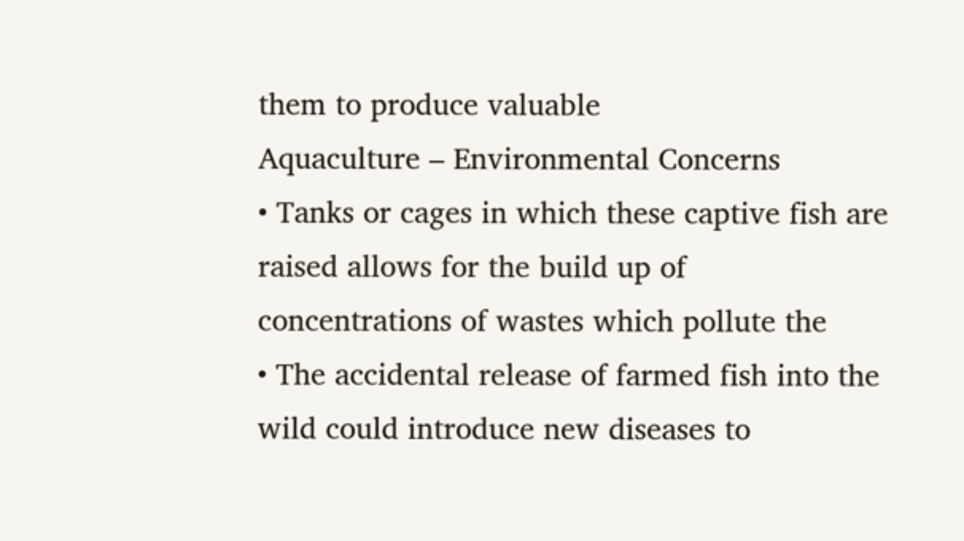them to produce valuable
Aquaculture – Environmental Concerns
• Tanks or cages in which these captive fish are
raised allows for the build up of
concentrations of wastes which pollute the
• The accidental release of farmed fish into the
wild could introduce new diseases to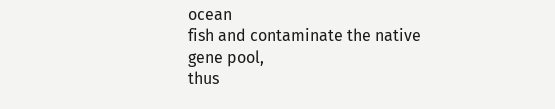ocean
fish and contaminate the native gene pool,
thus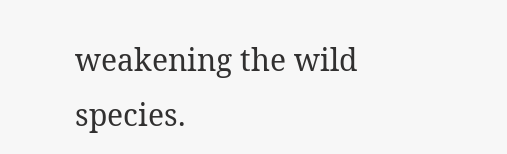weakening the wild species.